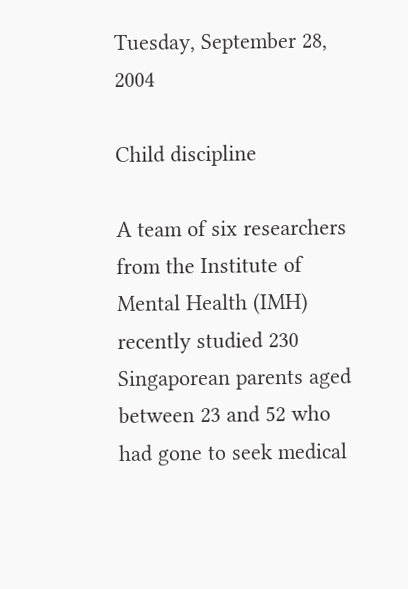Tuesday, September 28, 2004

Child discipline

A team of six researchers from the Institute of Mental Health (IMH) recently studied 230 Singaporean parents aged between 23 and 52 who had gone to seek medical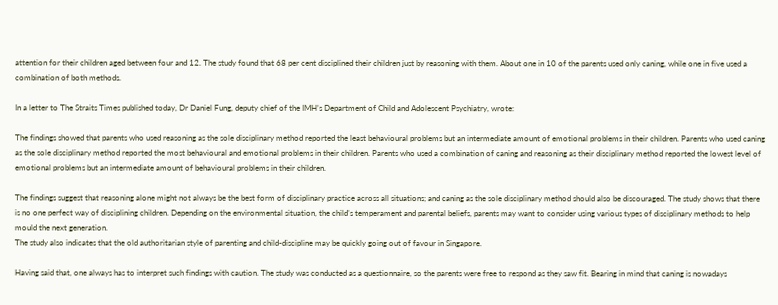attention for their children aged between four and 12. The study found that 68 per cent disciplined their children just by reasoning with them. About one in 10 of the parents used only caning, while one in five used a combination of both methods.

In a letter to The Straits Times published today, Dr Daniel Fung, deputy chief of the IMH’s Department of Child and Adolescent Psychiatry, wrote:

The findings showed that parents who used reasoning as the sole disciplinary method reported the least behavioural problems but an intermediate amount of emotional problems in their children. Parents who used caning as the sole disciplinary method reported the most behavioural and emotional problems in their children. Parents who used a combination of caning and reasoning as their disciplinary method reported the lowest level of emotional problems but an intermediate amount of behavioural problems in their children.

The findings suggest that reasoning alone might not always be the best form of disciplinary practice across all situations; and caning as the sole disciplinary method should also be discouraged. The study shows that there is no one perfect way of disciplining children. Depending on the environmental situation, the child’s temperament and parental beliefs, parents may want to consider using various types of disciplinary methods to help mould the next generation.
The study also indicates that the old authoritarian style of parenting and child-discipline may be quickly going out of favour in Singapore.

Having said that, one always has to interpret such findings with caution. The study was conducted as a questionnaire, so the parents were free to respond as they saw fit. Bearing in mind that caning is nowadays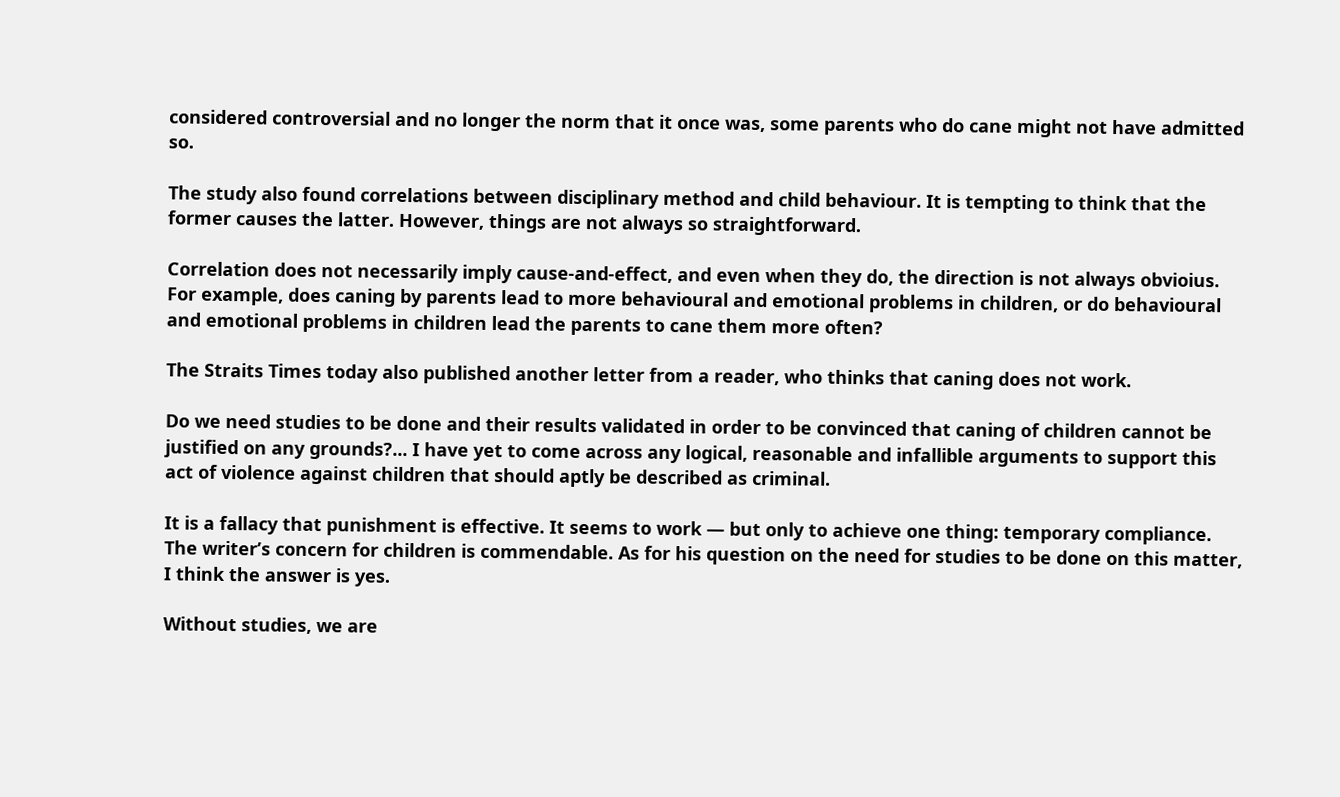considered controversial and no longer the norm that it once was, some parents who do cane might not have admitted so.

The study also found correlations between disciplinary method and child behaviour. It is tempting to think that the former causes the latter. However, things are not always so straightforward.

Correlation does not necessarily imply cause-and-effect, and even when they do, the direction is not always obvioius. For example, does caning by parents lead to more behavioural and emotional problems in children, or do behavioural and emotional problems in children lead the parents to cane them more often?

The Straits Times today also published another letter from a reader, who thinks that caning does not work.

Do we need studies to be done and their results validated in order to be convinced that caning of children cannot be justified on any grounds?... I have yet to come across any logical, reasonable and infallible arguments to support this act of violence against children that should aptly be described as criminal.

It is a fallacy that punishment is effective. It seems to work — but only to achieve one thing: temporary compliance.
The writer’s concern for children is commendable. As for his question on the need for studies to be done on this matter, I think the answer is yes.

Without studies, we are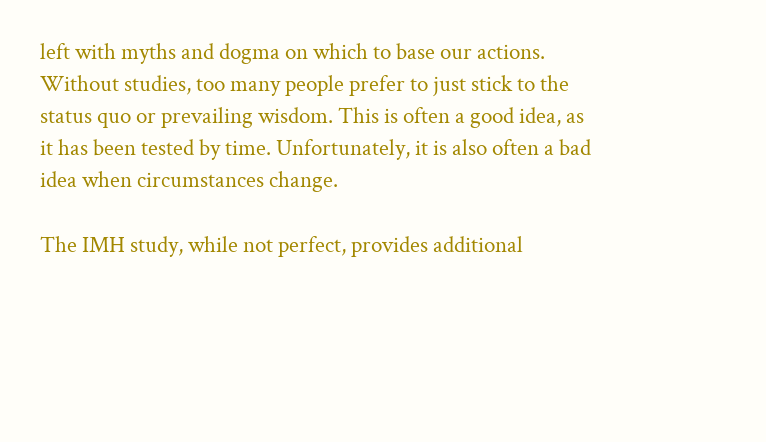left with myths and dogma on which to base our actions. Without studies, too many people prefer to just stick to the status quo or prevailing wisdom. This is often a good idea, as it has been tested by time. Unfortunately, it is also often a bad idea when circumstances change.

The IMH study, while not perfect, provides additional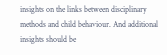insights on the links between disciplinary methods and child behaviour. And additional insights should be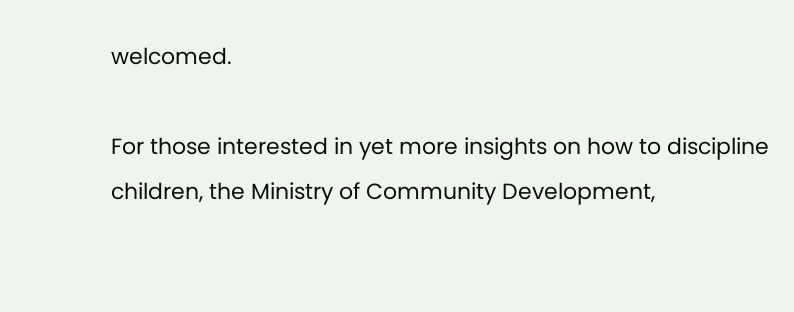welcomed.

For those interested in yet more insights on how to discipline children, the Ministry of Community Development,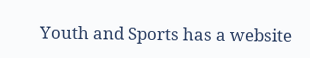Youth and Sports has a website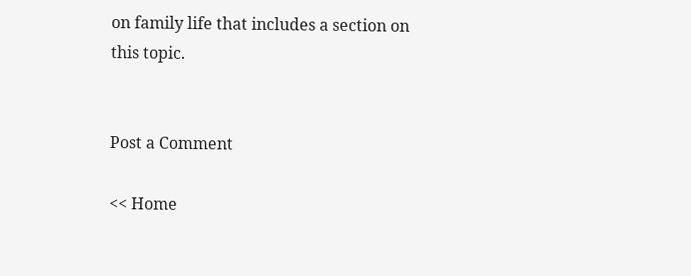on family life that includes a section on this topic.


Post a Comment

<< Home